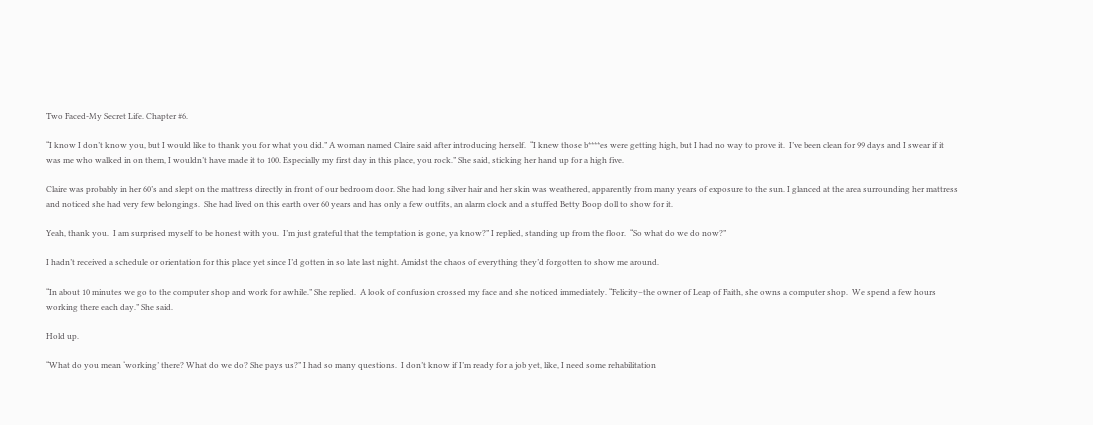Two Faced-My Secret Life. Chapter #6.

“I know I don’t know you, but I would like to thank you for what you did.” A woman named Claire said after introducing herself.  “I knew those b****es were getting high, but I had no way to prove it.  I’ve been clean for 99 days and I swear if it was me who walked in on them, I wouldn’t have made it to 100. Especially my first day in this place, you rock.” She said, sticking her hand up for a high five.

Claire was probably in her 60’s and slept on the mattress directly in front of our bedroom door. She had long silver hair and her skin was weathered, apparently from many years of exposure to the sun. I glanced at the area surrounding her mattress and noticed she had very few belongings.  She had lived on this earth over 60 years and has only a few outfits, an alarm clock and a stuffed Betty Boop doll to show for it.

Yeah, thank you.  I am surprised myself to be honest with you.  I’m just grateful that the temptation is gone, ya know?” I replied, standing up from the floor.  “So what do we do now?”

I hadn’t received a schedule or orientation for this place yet since I’d gotten in so late last night. Amidst the chaos of everything they’d forgotten to show me around.

“In about 10 minutes we go to the computer shop and work for awhile.” She replied.  A look of confusion crossed my face and she noticed immediately. “Felicity–the owner of Leap of Faith, she owns a computer shop.  We spend a few hours working there each day.” She said.

Hold up.

“What do you mean ‘working’ there? What do we do? She pays us?” I had so many questions.  I don’t know if I’m ready for a job yet, like, I need some rehabilitation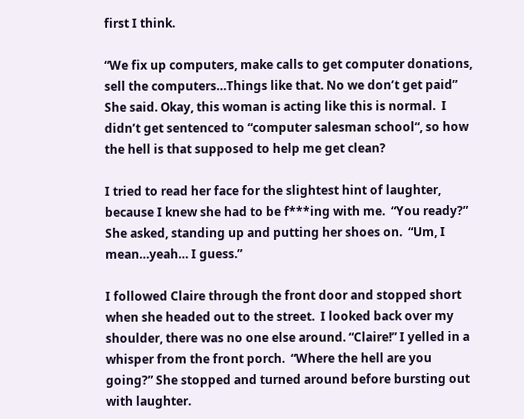first I think.

“We fix up computers, make calls to get computer donations, sell the computers…Things like that. No we don’t get paid” She said. Okay, this woman is acting like this is normal.  I didn’t get sentenced to “computer salesman school“, so how the hell is that supposed to help me get clean?

I tried to read her face for the slightest hint of laughter, because I knew she had to be f***ing with me.  “You ready?” She asked, standing up and putting her shoes on.  “Um, I mean…yeah… I guess.”

I followed Claire through the front door and stopped short when she headed out to the street.  I looked back over my shoulder, there was no one else around. “Claire!” I yelled in a whisper from the front porch.  “Where the hell are you going?” She stopped and turned around before bursting out with laughter.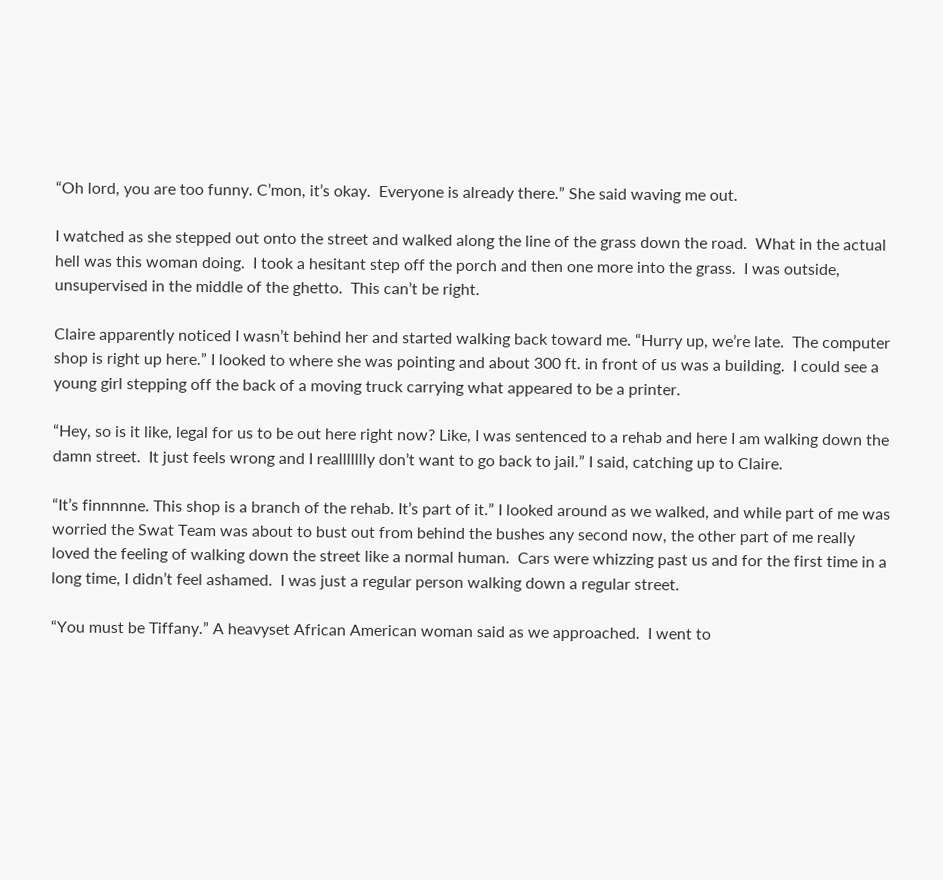“Oh lord, you are too funny. C’mon, it’s okay.  Everyone is already there.” She said waving me out.

I watched as she stepped out onto the street and walked along the line of the grass down the road.  What in the actual hell was this woman doing.  I took a hesitant step off the porch and then one more into the grass.  I was outside, unsupervised in the middle of the ghetto.  This can’t be right.

Claire apparently noticed I wasn’t behind her and started walking back toward me. “Hurry up, we’re late.  The computer shop is right up here.” I looked to where she was pointing and about 300 ft. in front of us was a building.  I could see a young girl stepping off the back of a moving truck carrying what appeared to be a printer.

“Hey, so is it like, legal for us to be out here right now? Like, I was sentenced to a rehab and here I am walking down the damn street.  It just feels wrong and I reallllllly don’t want to go back to jail.” I said, catching up to Claire.

“It’s finnnnne. This shop is a branch of the rehab. It’s part of it.” I looked around as we walked, and while part of me was worried the Swat Team was about to bust out from behind the bushes any second now, the other part of me really loved the feeling of walking down the street like a normal human.  Cars were whizzing past us and for the first time in a long time, I didn’t feel ashamed.  I was just a regular person walking down a regular street.

“You must be Tiffany.” A heavyset African American woman said as we approached.  I went to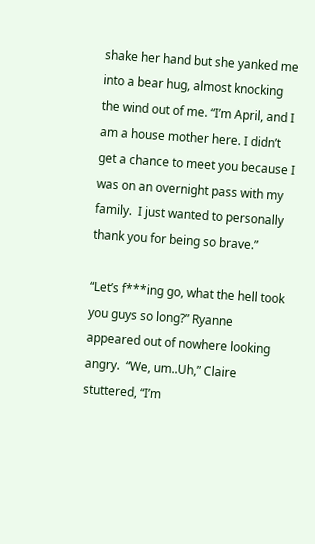shake her hand but she yanked me into a bear hug, almost knocking the wind out of me. “I’m April, and I am a house mother here. I didn’t get a chance to meet you because I was on an overnight pass with my family.  I just wanted to personally thank you for being so brave.”

“Let’s f***ing go, what the hell took you guys so long?” Ryanne appeared out of nowhere looking angry.  “We, um..Uh,” Claire stuttered, “I’m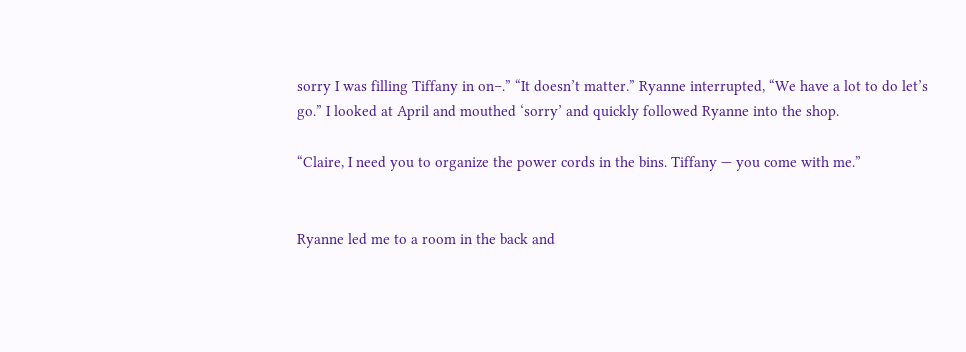sorry I was filling Tiffany in on–.” “It doesn’t matter.” Ryanne interrupted, “We have a lot to do let’s go.” I looked at April and mouthed ‘sorry’ and quickly followed Ryanne into the shop.

“Claire, I need you to organize the power cords in the bins. Tiffany — you come with me.”


Ryanne led me to a room in the back and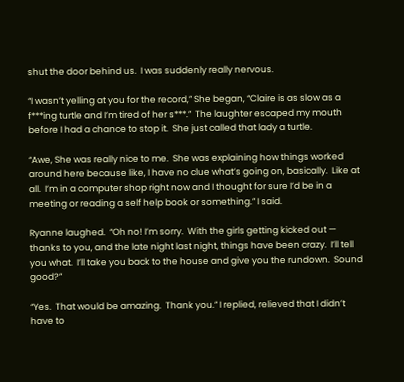shut the door behind us.  I was suddenly really nervous.

“I wasn’t yelling at you for the record,” She began, “Claire is as slow as a f***ing turtle and I’m tired of her s***.”  The laughter escaped my mouth before I had a chance to stop it.  She just called that lady a turtle.

“Awe, She was really nice to me.  She was explaining how things worked around here because like, I have no clue what’s going on, basically.  Like at all.  I’m in a computer shop right now and I thought for sure I’d be in a meeting or reading a self help book or something.” I said.

Ryanne laughed.  “Oh no! I’m sorry.  With the girls getting kicked out — thanks to you, and the late night last night, things have been crazy.  I’ll tell you what.  I’ll take you back to the house and give you the rundown.  Sound good?”

“Yes.  That would be amazing.  Thank you.” I replied, relieved that I didn’t have to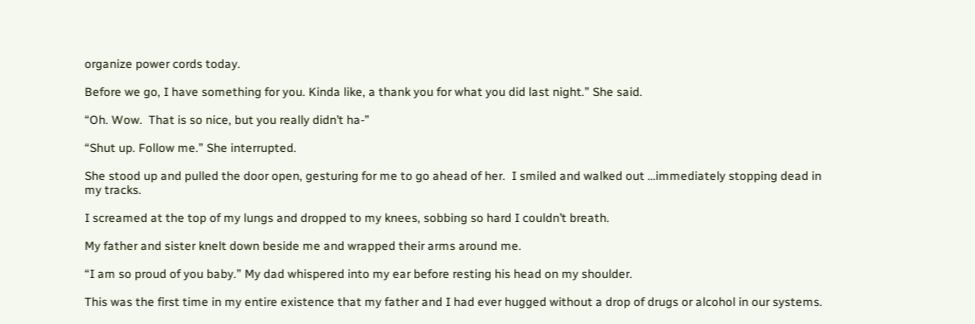organize power cords today.

Before we go, I have something for you. Kinda like, a thank you for what you did last night.” She said.

“Oh. Wow.  That is so nice, but you really didn’t ha-”

“Shut up. Follow me.” She interrupted.

She stood up and pulled the door open, gesturing for me to go ahead of her.  I smiled and walked out …immediately stopping dead in my tracks.

I screamed at the top of my lungs and dropped to my knees, sobbing so hard I couldn’t breath.

My father and sister knelt down beside me and wrapped their arms around me.

“I am so proud of you baby.” My dad whispered into my ear before resting his head on my shoulder.

This was the first time in my entire existence that my father and I had ever hugged without a drop of drugs or alcohol in our systems.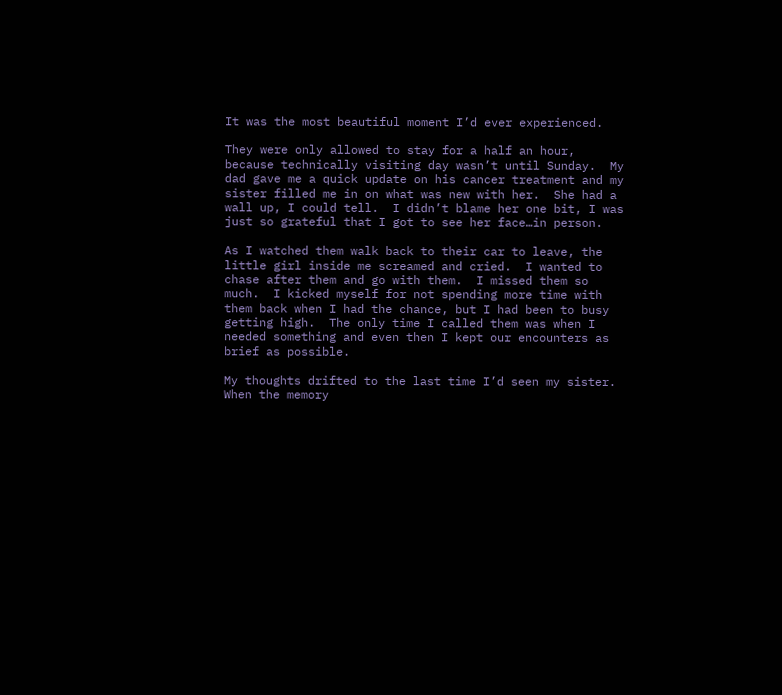It was the most beautiful moment I’d ever experienced.

They were only allowed to stay for a half an hour, because technically visiting day wasn’t until Sunday.  My dad gave me a quick update on his cancer treatment and my sister filled me in on what was new with her.  She had a wall up, I could tell.  I didn’t blame her one bit, I was just so grateful that I got to see her face…in person.

As I watched them walk back to their car to leave, the little girl inside me screamed and cried.  I wanted to chase after them and go with them.  I missed them so much.  I kicked myself for not spending more time with them back when I had the chance, but I had been to busy getting high.  The only time I called them was when I needed something and even then I kept our encounters as brief as possible.

My thoughts drifted to the last time I’d seen my sister.  When the memory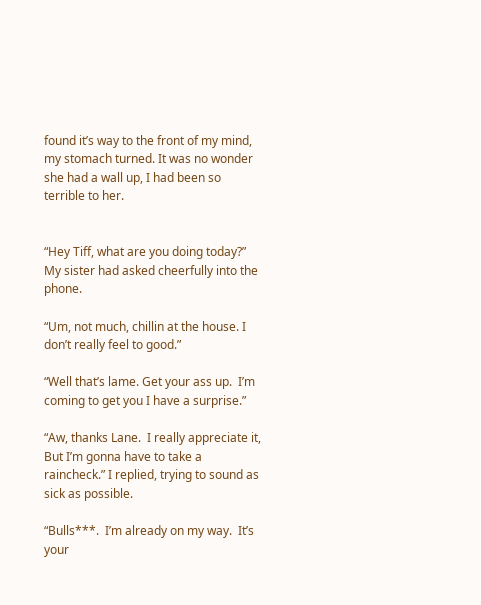found it’s way to the front of my mind, my stomach turned. It was no wonder she had a wall up, I had been so terrible to her.


“Hey Tiff, what are you doing today?” My sister had asked cheerfully into the phone.

“Um, not much, chillin at the house. I don’t really feel to good.”

“Well that’s lame. Get your ass up.  I’m coming to get you I have a surprise.”

“Aw, thanks Lane.  I really appreciate it, But I’m gonna have to take a raincheck.” I replied, trying to sound as sick as possible.

“Bulls***.  I’m already on my way.  It’s your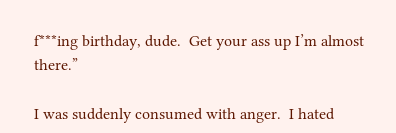f***ing birthday, dude.  Get your ass up I’m almost there.”

I was suddenly consumed with anger.  I hated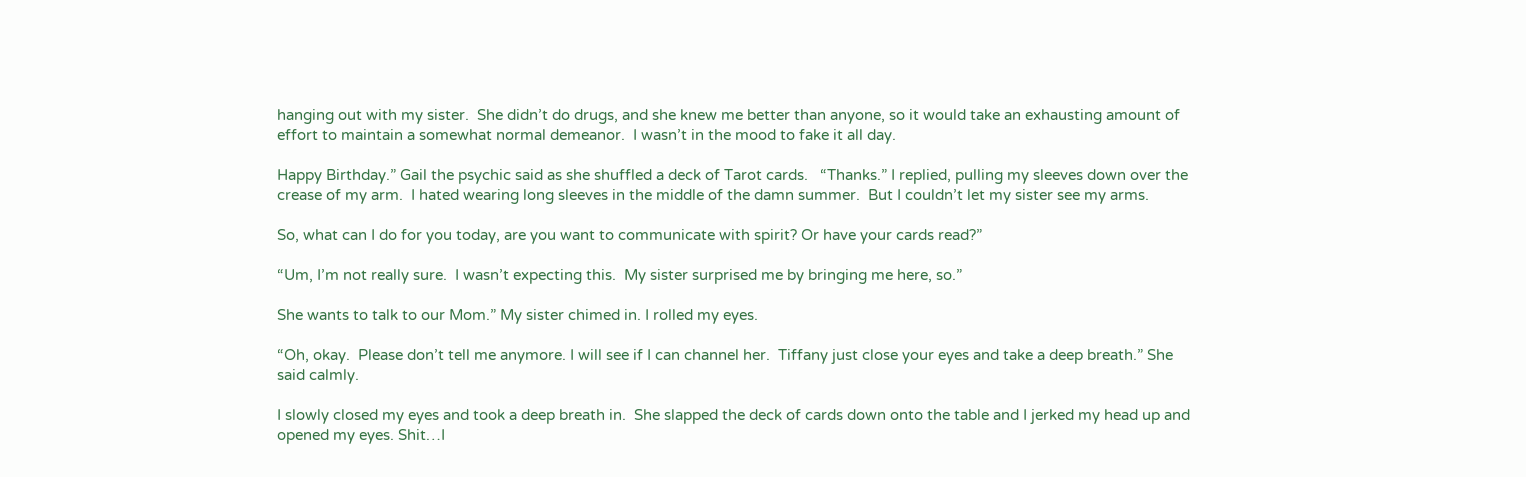hanging out with my sister.  She didn’t do drugs, and she knew me better than anyone, so it would take an exhausting amount of effort to maintain a somewhat normal demeanor.  I wasn’t in the mood to fake it all day.

Happy Birthday.” Gail the psychic said as she shuffled a deck of Tarot cards.   “Thanks.” I replied, pulling my sleeves down over the crease of my arm.  I hated wearing long sleeves in the middle of the damn summer.  But I couldn’t let my sister see my arms.

So, what can I do for you today, are you want to communicate with spirit? Or have your cards read?”

“Um, I’m not really sure.  I wasn’t expecting this.  My sister surprised me by bringing me here, so.”

She wants to talk to our Mom.” My sister chimed in. I rolled my eyes.

“Oh, okay.  Please don’t tell me anymore. I will see if I can channel her.  Tiffany just close your eyes and take a deep breath.” She said calmly.

I slowly closed my eyes and took a deep breath in.  She slapped the deck of cards down onto the table and I jerked my head up and opened my eyes. Shit…I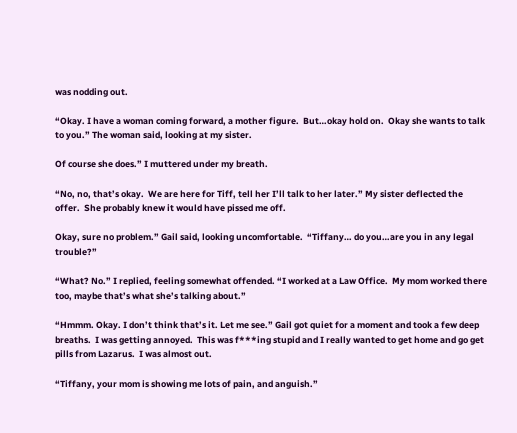was nodding out.

“Okay. I have a woman coming forward, a mother figure.  But…okay hold on.  Okay she wants to talk to you.” The woman said, looking at my sister.

Of course she does.” I muttered under my breath.

“No, no, that’s okay.  We are here for Tiff, tell her I’ll talk to her later.” My sister deflected the offer.  She probably knew it would have pissed me off.

Okay, sure no problem.” Gail said, looking uncomfortable.  “Tiffany… do you…are you in any legal trouble?”

“What? No.” I replied, feeling somewhat offended. “I worked at a Law Office.  My mom worked there too, maybe that’s what she’s talking about.”

“Hmmm. Okay. I don’t think that’s it. Let me see.” Gail got quiet for a moment and took a few deep breaths.  I was getting annoyed.  This was f***ing stupid and I really wanted to get home and go get pills from Lazarus.  I was almost out.

“Tiffany, your mom is showing me lots of pain, and anguish.”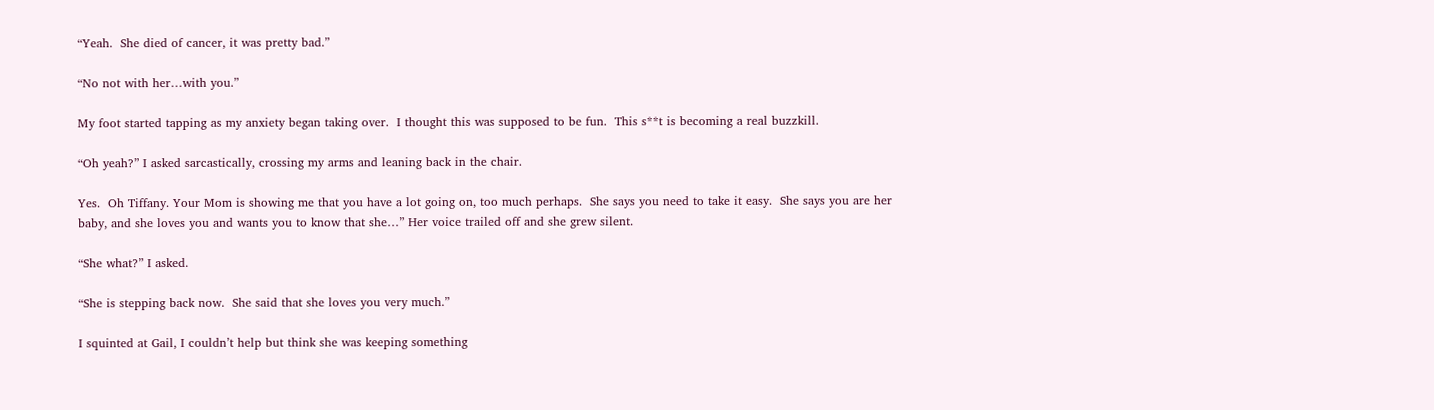“Yeah.  She died of cancer, it was pretty bad.”

“No not with her…with you.”

My foot started tapping as my anxiety began taking over.  I thought this was supposed to be fun.  This s**t is becoming a real buzzkill.

“Oh yeah?” I asked sarcastically, crossing my arms and leaning back in the chair.

Yes.  Oh Tiffany. Your Mom is showing me that you have a lot going on, too much perhaps.  She says you need to take it easy.  She says you are her baby, and she loves you and wants you to know that she…” Her voice trailed off and she grew silent.

“She what?” I asked.

“She is stepping back now.  She said that she loves you very much.”

I squinted at Gail, I couldn’t help but think she was keeping something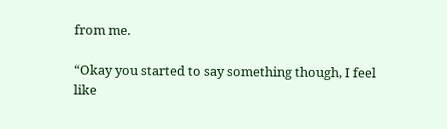from me.

“Okay you started to say something though, I feel like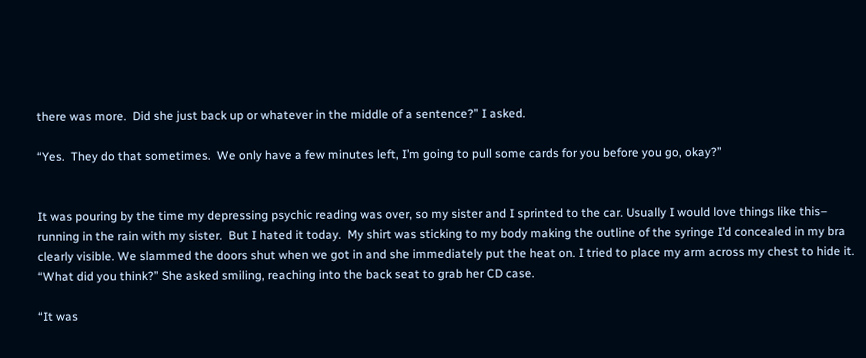there was more.  Did she just back up or whatever in the middle of a sentence?” I asked.

“Yes.  They do that sometimes.  We only have a few minutes left, I’m going to pull some cards for you before you go, okay?”


It was pouring by the time my depressing psychic reading was over, so my sister and I sprinted to the car. Usually I would love things like this– running in the rain with my sister.  But I hated it today.  My shirt was sticking to my body making the outline of the syringe I’d concealed in my bra clearly visible. We slammed the doors shut when we got in and she immediately put the heat on. I tried to place my arm across my chest to hide it.  “What did you think?” She asked smiling, reaching into the back seat to grab her CD case.

“It was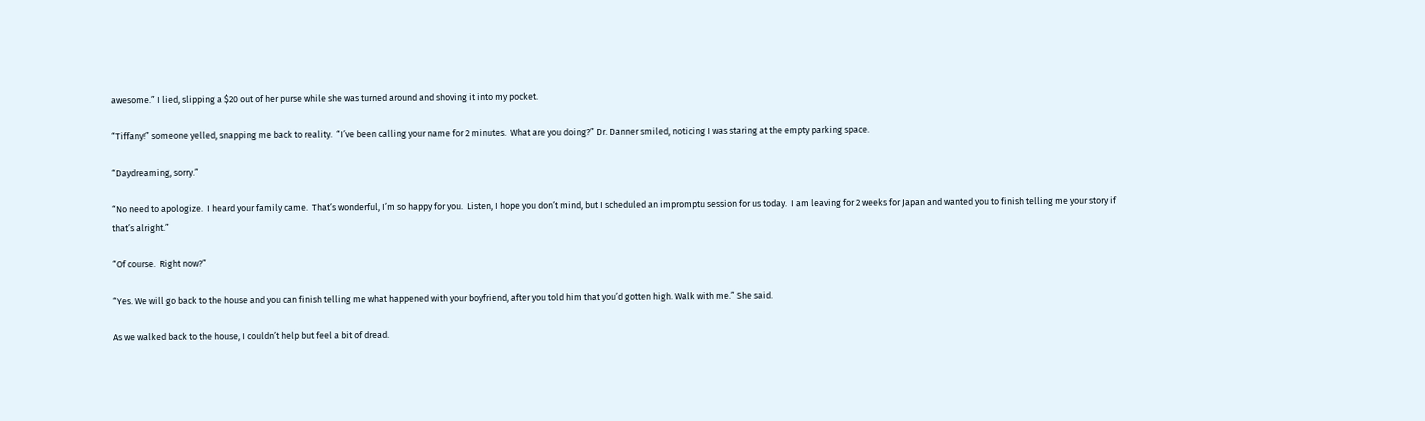awesome.” I lied, slipping a $20 out of her purse while she was turned around and shoving it into my pocket.

“Tiffany!” someone yelled, snapping me back to reality.  “I’ve been calling your name for 2 minutes.  What are you doing?” Dr. Danner smiled, noticing I was staring at the empty parking space.

“Daydreaming, sorry.”

“No need to apologize.  I heard your family came.  That’s wonderful, I’m so happy for you.  Listen, I hope you don’t mind, but I scheduled an impromptu session for us today.  I am leaving for 2 weeks for Japan and wanted you to finish telling me your story if that’s alright.”

“Of course.  Right now?”

“Yes. We will go back to the house and you can finish telling me what happened with your boyfriend, after you told him that you’d gotten high. Walk with me.” She said.

As we walked back to the house, I couldn’t help but feel a bit of dread.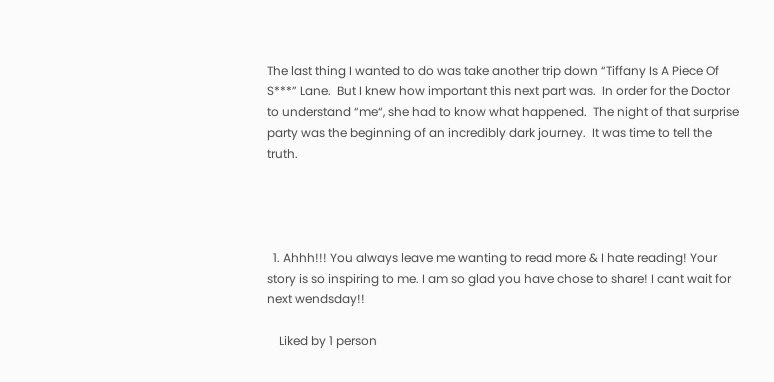The last thing I wanted to do was take another trip down “Tiffany Is A Piece Of S***” Lane.  But I knew how important this next part was.  In order for the Doctor to understand “me“, she had to know what happened.  The night of that surprise party was the beginning of an incredibly dark journey.  It was time to tell the truth.




  1. Ahhh!!! You always leave me wanting to read more & I hate reading! Your story is so inspiring to me. I am so glad you have chose to share! I cant wait for next wendsday!!

    Liked by 1 person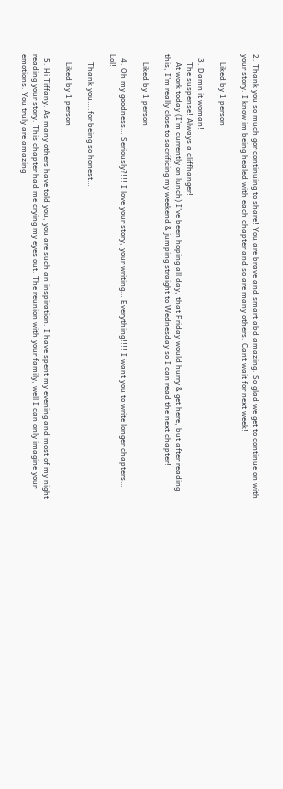2. Thank you so much gor continuing to share! You are brave and smart abd amazing. So glad we get to continue on with your story. I know im being healed with each chapter and so are many others. Cant wait for next week!

    Liked by 1 person

  3. Damn it woman!
    The suspense! Always a cliffhanger!
    At work today (I’m currently on lunch) I’ve been hoping all day, that Friday would hurry & get here, but after reading this, I’m really close to sacrificing my weekend & jumping straight to Wednesday so I can read the next chapter!

    Liked by 1 person

  4. Oh my goodness… Seriously?!!! I love your story, your writing… Everything!!!! I want you to write longer chapters… Lol!

    Thank you….for being so honest…

    Liked by 1 person

  5. Hi Tiffany. As many others have told you, you are such an inspiration. I have spent my evening and most of my night reading your story. This chapter had me crying my eyes out. The reunion with your family, well I can only imagine your emotions. You truly are amazing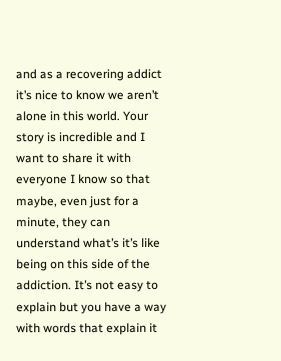and as a recovering addict it’s nice to know we aren’t alone in this world. Your story is incredible and I want to share it with everyone I know so that maybe, even just for a minute, they can understand what’s it’s like being on this side of the addiction. It’s not easy to explain but you have a way with words that explain it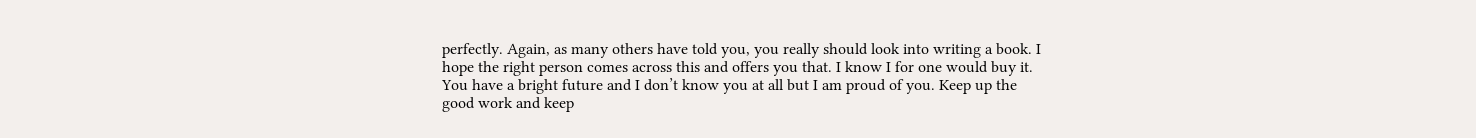perfectly. Again, as many others have told you, you really should look into writing a book. I hope the right person comes across this and offers you that. I know I for one would buy it. You have a bright future and I don’t know you at all but I am proud of you. Keep up the good work and keep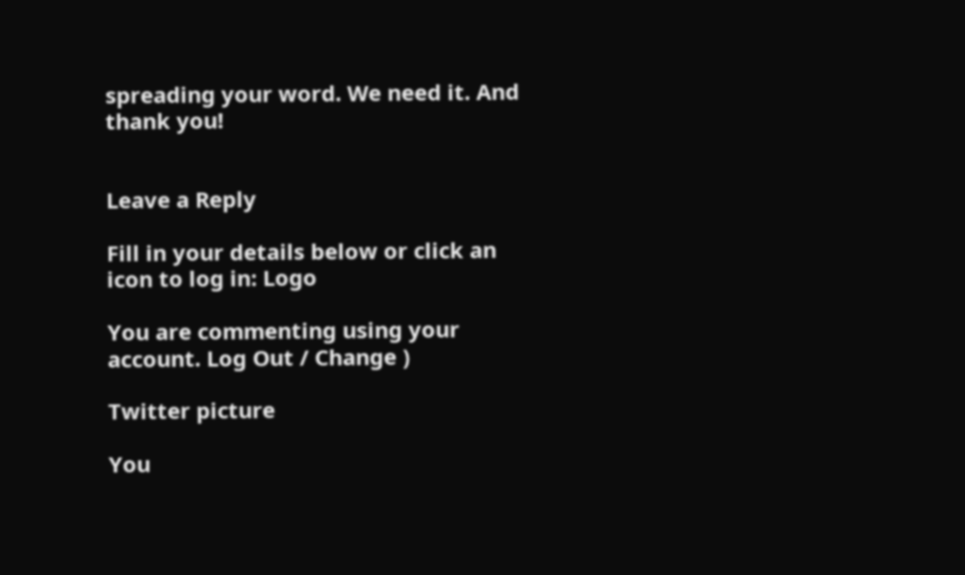spreading your word. We need it. And thank you!


Leave a Reply

Fill in your details below or click an icon to log in: Logo

You are commenting using your account. Log Out / Change )

Twitter picture

You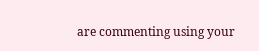are commenting using your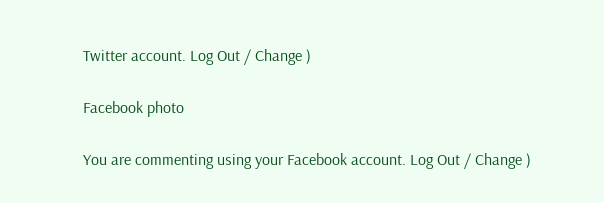Twitter account. Log Out / Change )

Facebook photo

You are commenting using your Facebook account. Log Out / Change )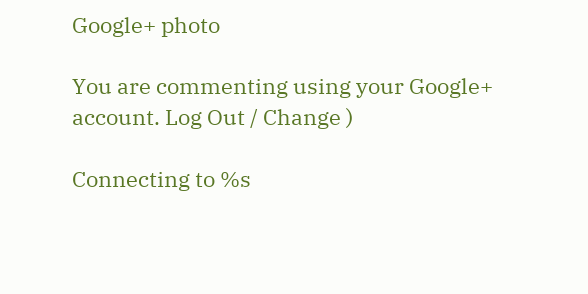Google+ photo

You are commenting using your Google+ account. Log Out / Change )

Connecting to %s